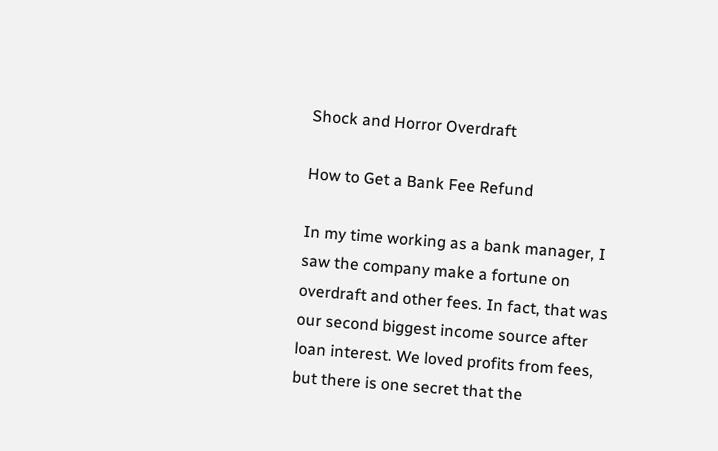Shock and Horror Overdraft

How to Get a Bank Fee Refund

In my time working as a bank manager, I saw the company make a fortune on overdraft and other fees. In fact, that was our second biggest income source after loan interest. We loved profits from fees, but there is one secret that the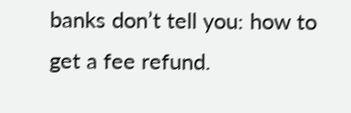banks don’t tell you: how to get a fee refund.